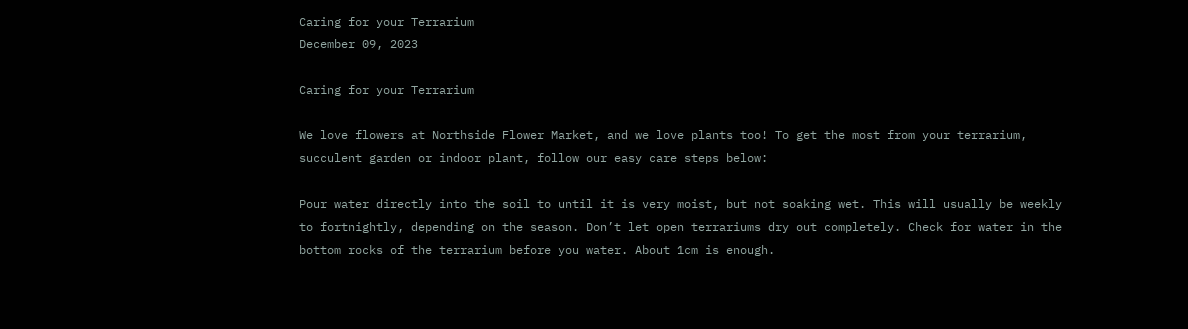Caring for your Terrarium
December 09, 2023

Caring for your Terrarium

We love flowers at Northside Flower Market, and we love plants too! To get the most from your terrarium, succulent garden or indoor plant, follow our easy care steps below:

Pour water directly into the soil to until it is very moist, but not soaking wet. This will usually be weekly to fortnightly, depending on the season. Don’t let open terrariums dry out completely. Check for water in the bottom rocks of the terrarium before you water. About 1cm is enough.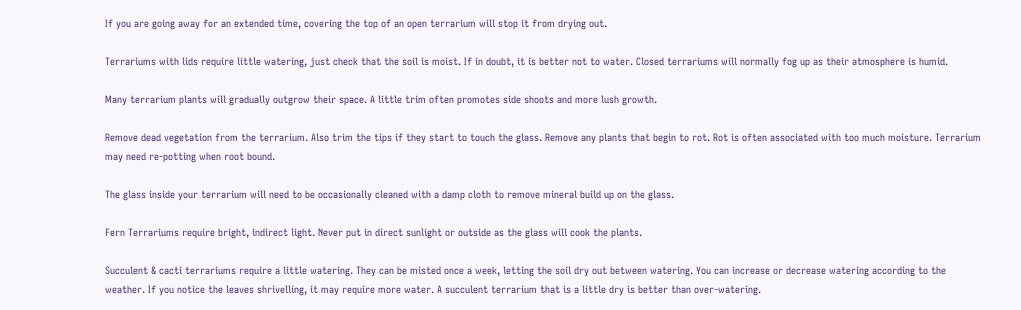If you are going away for an extended time, covering the top of an open terrarium will stop it from drying out.

Terrariums with lids require little watering, just check that the soil is moist. If in doubt, it is better not to water. Closed terrariums will normally fog up as their atmosphere is humid.

Many terrarium plants will gradually outgrow their space. A little trim often promotes side shoots and more lush growth.

Remove dead vegetation from the terrarium. Also trim the tips if they start to touch the glass. Remove any plants that begin to rot. Rot is often associated with too much moisture. Terrarium may need re-potting when root bound.

The glass inside your terrarium will need to be occasionally cleaned with a damp cloth to remove mineral build up on the glass.

Fern Terrariums require bright, indirect light. Never put in direct sunlight or outside as the glass will cook the plants.

Succulent & cacti terrariums require a little watering. They can be misted once a week, letting the soil dry out between watering. You can increase or decrease watering according to the weather. If you notice the leaves shrivelling, it may require more water. A succulent terrarium that is a little dry is better than over-watering.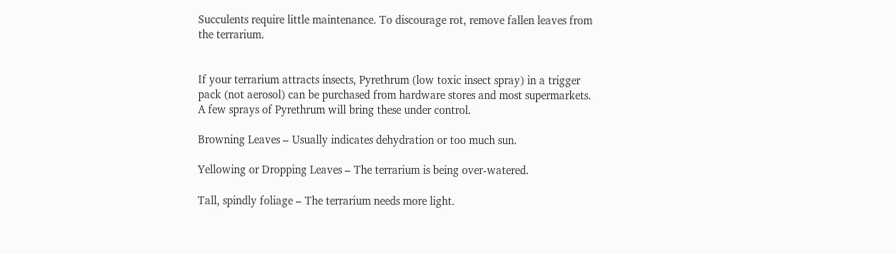Succulents require little maintenance. To discourage rot, remove fallen leaves from the terrarium.


If your terrarium attracts insects, Pyrethrum (low toxic insect spray) in a trigger pack (not aerosol) can be purchased from hardware stores and most supermarkets. A few sprays of Pyrethrum will bring these under control.

Browning Leaves – Usually indicates dehydration or too much sun.

Yellowing or Dropping Leaves – The terrarium is being over-watered.

Tall, spindly foliage – The terrarium needs more light.